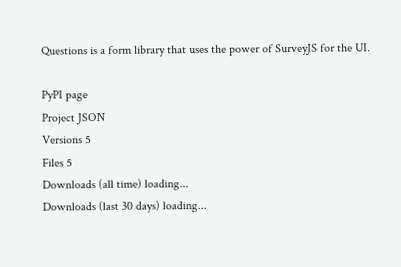Questions is a form library that uses the power of SurveyJS for the UI.

PyPI page
Project JSON
Versions 5
Files 5
Downloads (all time) loading...
Downloads (last 30 days) loading...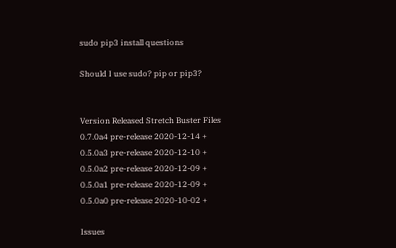sudo pip3 install questions

Should I use sudo? pip or pip3?


Version Released Stretch Buster Files
0.7.0a4 pre-release 2020-12-14 +
0.5.0a3 pre-release 2020-12-10 +
0.5.0a2 pre-release 2020-12-09 +
0.5.0a1 pre-release 2020-12-09 +
0.5.0a0 pre-release 2020-10-02 +

Issues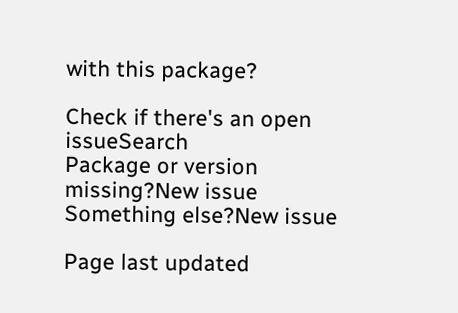with this package?

Check if there's an open issueSearch
Package or version missing?New issue
Something else?New issue

Page last updated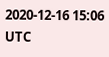2020-12-16 15:06 UTC